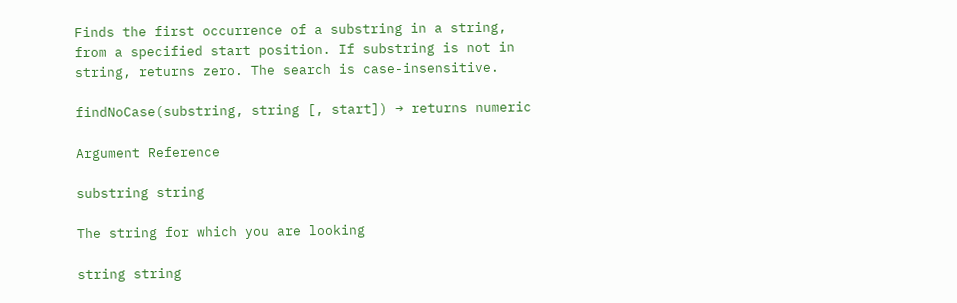Finds the first occurrence of a substring in a string, from a specified start position. If substring is not in string, returns zero. The search is case-insensitive.

findNoCase(substring, string [, start]) → returns numeric

Argument Reference

substring string

The string for which you are looking

string string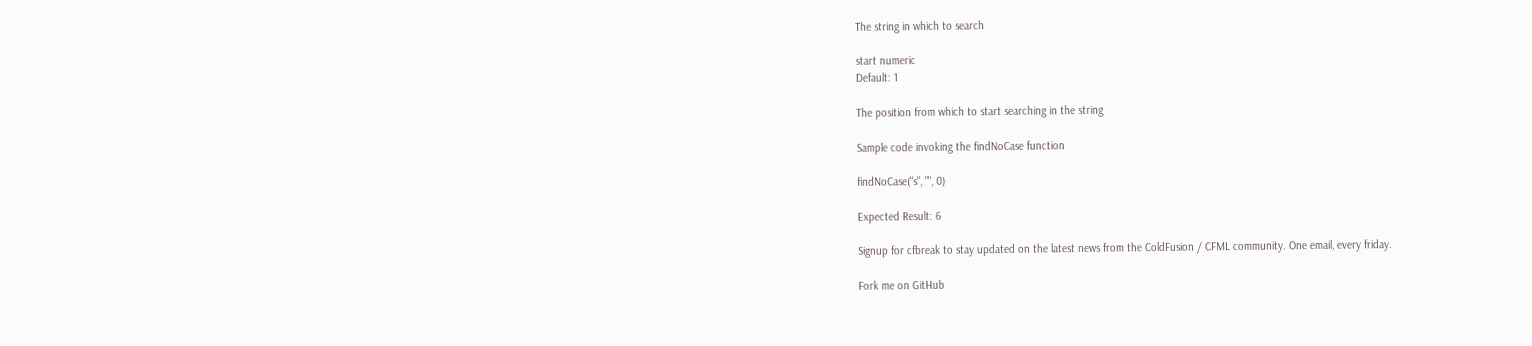The string in which to search

start numeric
Default: 1

The position from which to start searching in the string

Sample code invoking the findNoCase function

findNoCase("s", "", 0)

Expected Result: 6

Signup for cfbreak to stay updated on the latest news from the ColdFusion / CFML community. One email, every friday.

Fork me on GitHub